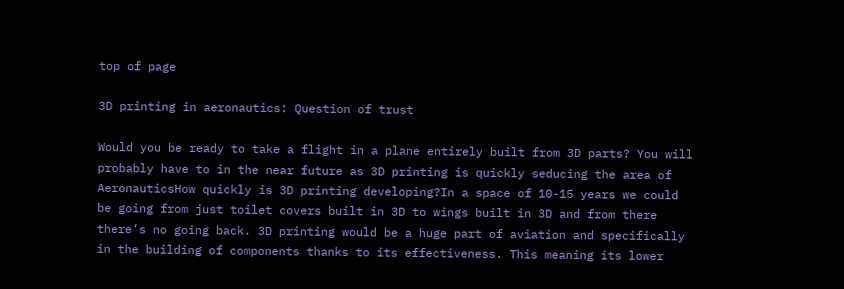top of page

3D printing in aeronautics: Question of trust

Would you be ready to take a flight in a plane entirely built from 3D parts? You will probably have to in the near future as 3D printing is quickly seducing the area of AeronauticsHow quickly is 3D printing developing?In a space of 10-15 years we could be going from just toilet covers built in 3D to wings built in 3D and from there there’s no going back. 3D printing would be a huge part of aviation and specifically in the building of components thanks to its effectiveness. This meaning its lower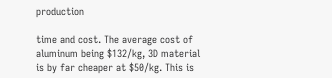production

time and cost. The average cost of aluminum being $132/kg, 3D material is by far cheaper at $50/kg. This is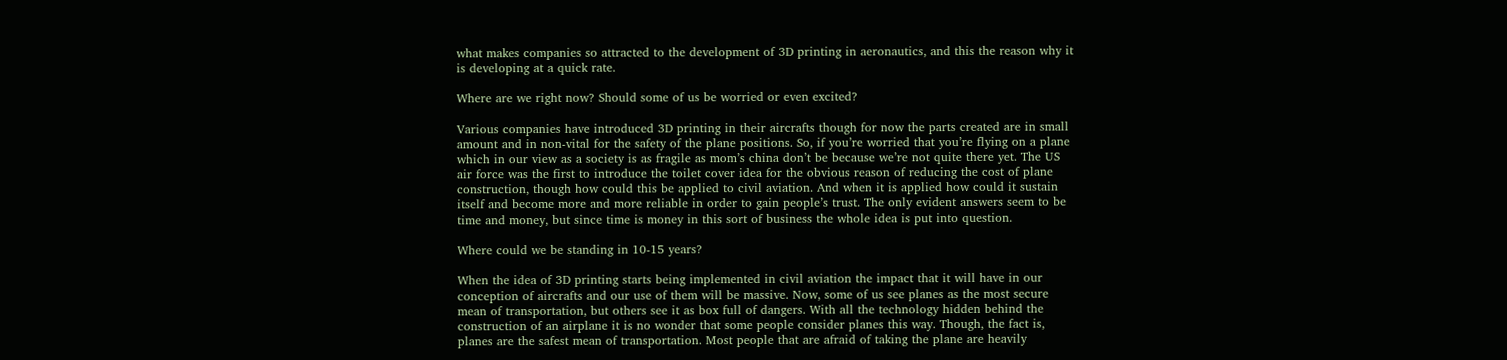what makes companies so attracted to the development of 3D printing in aeronautics, and this the reason why it is developing at a quick rate.

Where are we right now? Should some of us be worried or even excited?

Various companies have introduced 3D printing in their aircrafts though for now the parts created are in small amount and in non-vital for the safety of the plane positions. So, if you’re worried that you’re flying on a plane which in our view as a society is as fragile as mom’s china don’t be because we’re not quite there yet. The US air force was the first to introduce the toilet cover idea for the obvious reason of reducing the cost of plane construction, though how could this be applied to civil aviation. And when it is applied how could it sustain itself and become more and more reliable in order to gain people’s trust. The only evident answers seem to be time and money, but since time is money in this sort of business the whole idea is put into question.

Where could we be standing in 10-15 years?

When the idea of 3D printing starts being implemented in civil aviation the impact that it will have in our conception of aircrafts and our use of them will be massive. Now, some of us see planes as the most secure mean of transportation, but others see it as box full of dangers. With all the technology hidden behind the construction of an airplane it is no wonder that some people consider planes this way. Though, the fact is, planes are the safest mean of transportation. Most people that are afraid of taking the plane are heavily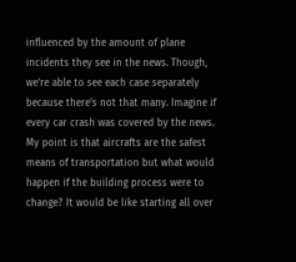influenced by the amount of plane incidents they see in the news. Though, we’re able to see each case separately because there’s not that many. Imagine if every car crash was covered by the news. My point is that aircrafts are the safest means of transportation but what would happen if the building process were to change? It would be like starting all over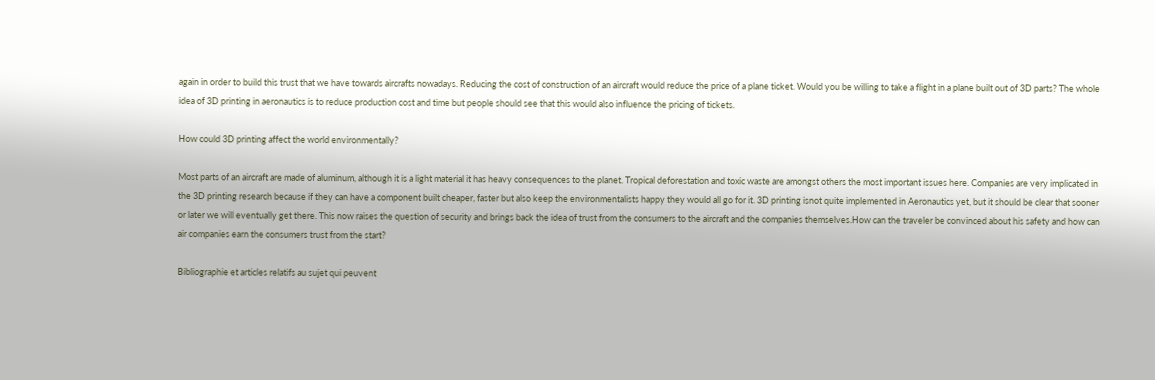again in order to build this trust that we have towards aircrafts nowadays. Reducing the cost of construction of an aircraft would reduce the price of a plane ticket. Would you be willing to take a flight in a plane built out of 3D parts? The whole idea of 3D printing in aeronautics is to reduce production cost and time but people should see that this would also influence the pricing of tickets.

How could 3D printing affect the world environmentally?

Most parts of an aircraft are made of aluminum, although it is a light material it has heavy consequences to the planet. Tropical deforestation and toxic waste are amongst others the most important issues here. Companies are very implicated in the 3D printing research because if they can have a component built cheaper, faster but also keep the environmentalists happy they would all go for it. 3D printing isnot quite implemented in Aeronautics yet, but it should be clear that sooner or later we will eventually get there. This now raises the question of security and brings back the idea of trust from the consumers to the aircraft and the companies themselves.How can the traveler be convinced about his safety and how can air companies earn the consumers trust from the start?

Bibliographie et articles relatifs au sujet qui peuvent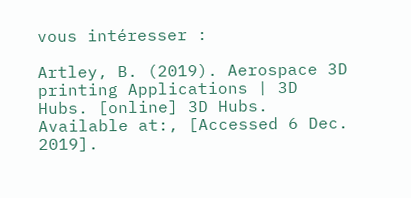vous intéresser :

Artley, B. (2019). Aerospace 3D printing Applications | 3D Hubs. [online] 3D Hubs. Available at:, [Accessed 6 Dec. 2019].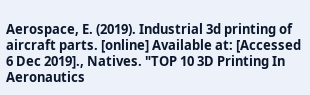Aerospace, E. (2019). Industrial 3d printing of aircraft parts. [online] Available at: [Accessed 6 Dec 2019]., Natives. "TOP 10 3D Printing In Aeronautics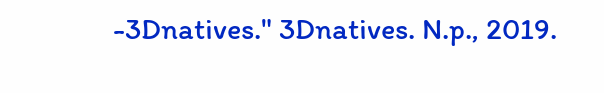-3Dnatives." 3Dnatives. N.p., 2019.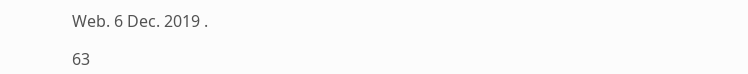Web. 6 Dec. 2019 .

63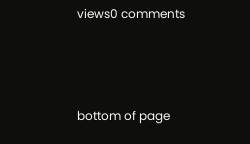views0 comments



bottom of page